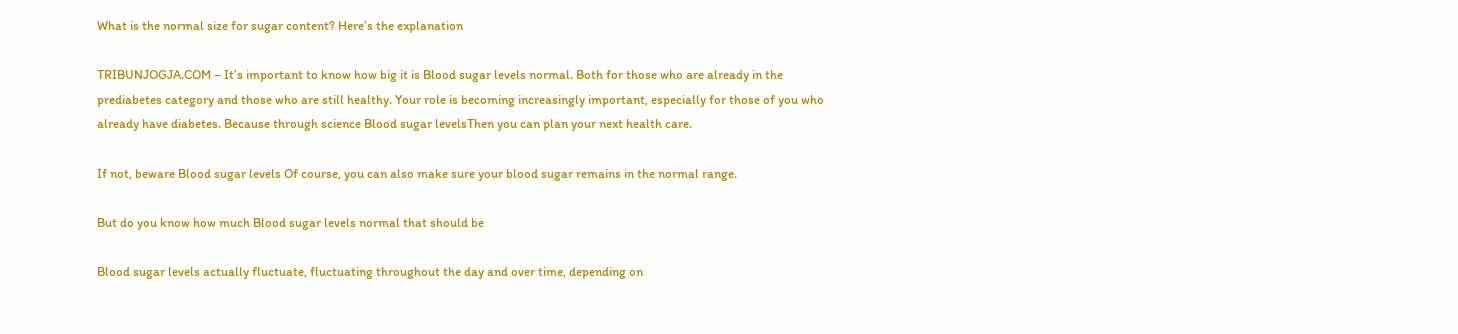What is the normal size for sugar content? Here’s the explanation

TRIBUNJOGJA.COM – It’s important to know how big it is Blood sugar levels normal. Both for those who are already in the prediabetes category and those who are still healthy. Your role is becoming increasingly important, especially for those of you who already have diabetes. Because through science Blood sugar levelsThen you can plan your next health care.

If not, beware Blood sugar levels Of course, you can also make sure your blood sugar remains in the normal range.

But do you know how much Blood sugar levels normal that should be

Blood sugar levels actually fluctuate, fluctuating throughout the day and over time, depending on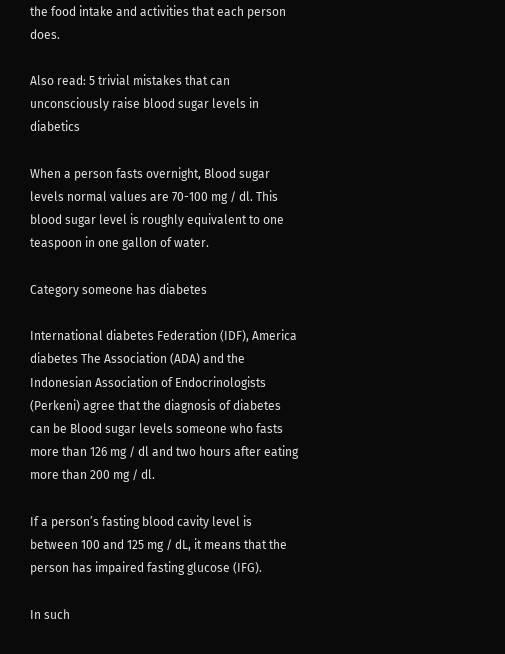the food intake and activities that each person does.

Also read: 5 trivial mistakes that can unconsciously raise blood sugar levels in diabetics

When a person fasts overnight, Blood sugar levels normal values are 70-100 mg / dl. This blood sugar level is roughly equivalent to one teaspoon in one gallon of water.

Category someone has diabetes

International diabetes Federation (IDF), America diabetes The Association (ADA) and the Indonesian Association of Endocrinologists (Perkeni) agree that the diagnosis of diabetes can be Blood sugar levels someone who fasts more than 126 mg / dl and two hours after eating more than 200 mg / dl.

If a person’s fasting blood cavity level is between 100 and 125 mg / dL, it means that the person has impaired fasting glucose (IFG).

In such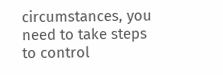circumstances, you need to take steps to control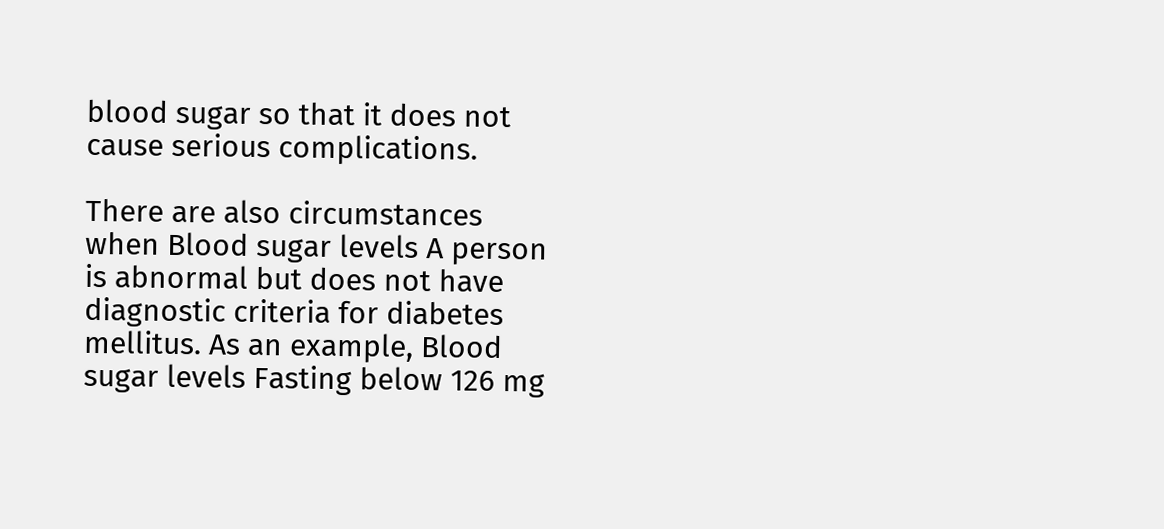blood sugar so that it does not cause serious complications.

There are also circumstances when Blood sugar levels A person is abnormal but does not have diagnostic criteria for diabetes mellitus. As an example, Blood sugar levels Fasting below 126 mg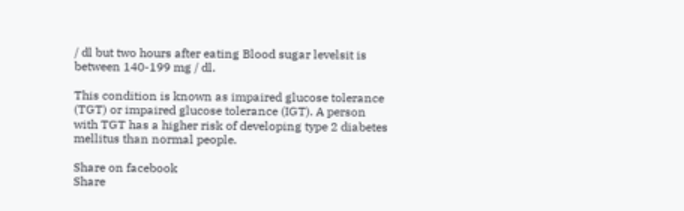/ dl but two hours after eating Blood sugar levelsit is between 140-199 mg / dl.

This condition is known as impaired glucose tolerance (TGT) or impaired glucose tolerance (IGT). A person with TGT has a higher risk of developing type 2 diabetes mellitus than normal people.

Share on facebook
Share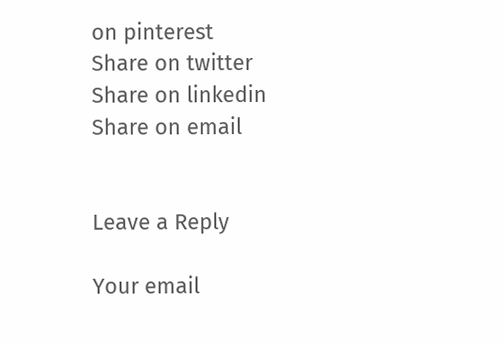on pinterest
Share on twitter
Share on linkedin
Share on email


Leave a Reply

Your email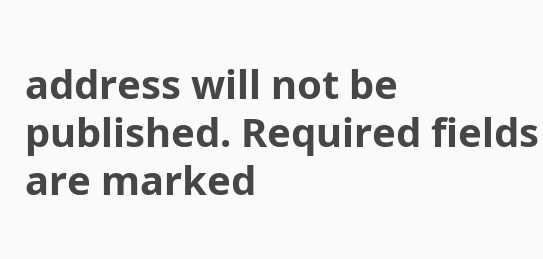address will not be published. Required fields are marked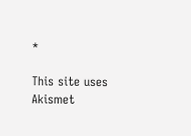*

This site uses Akismet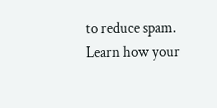to reduce spam. Learn how your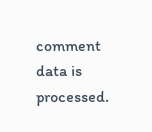comment data is processed.